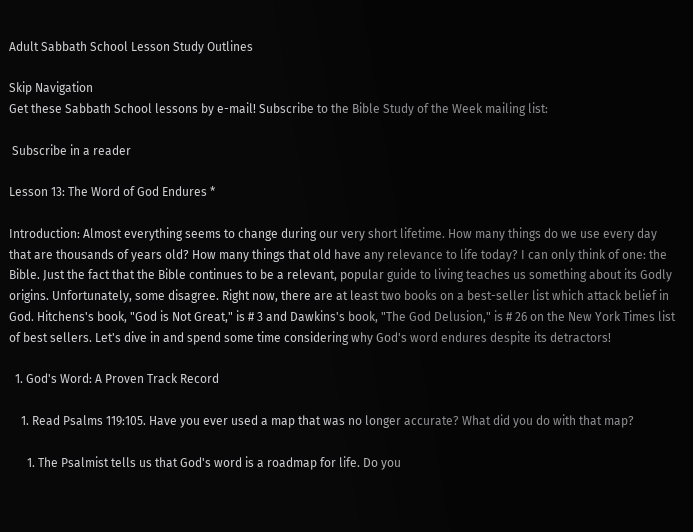Adult Sabbath School Lesson Study Outlines

Skip Navigation
Get these Sabbath School lessons by e-mail! Subscribe to the Bible Study of the Week mailing list:

 Subscribe in a reader

Lesson 13: The Word of God Endures *

Introduction: Almost everything seems to change during our very short lifetime. How many things do we use every day that are thousands of years old? How many things that old have any relevance to life today? I can only think of one: the Bible. Just the fact that the Bible continues to be a relevant, popular guide to living teaches us something about its Godly origins. Unfortunately, some disagree. Right now, there are at least two books on a best-seller list which attack belief in God. Hitchens's book, "God is Not Great," is # 3 and Dawkins's book, "The God Delusion," is # 26 on the New York Times list of best sellers. Let's dive in and spend some time considering why God's word endures despite its detractors!

  1. God's Word: A Proven Track Record

    1. Read Psalms 119:105. Have you ever used a map that was no longer accurate? What did you do with that map?

      1. The Psalmist tells us that God's word is a roadmap for life. Do you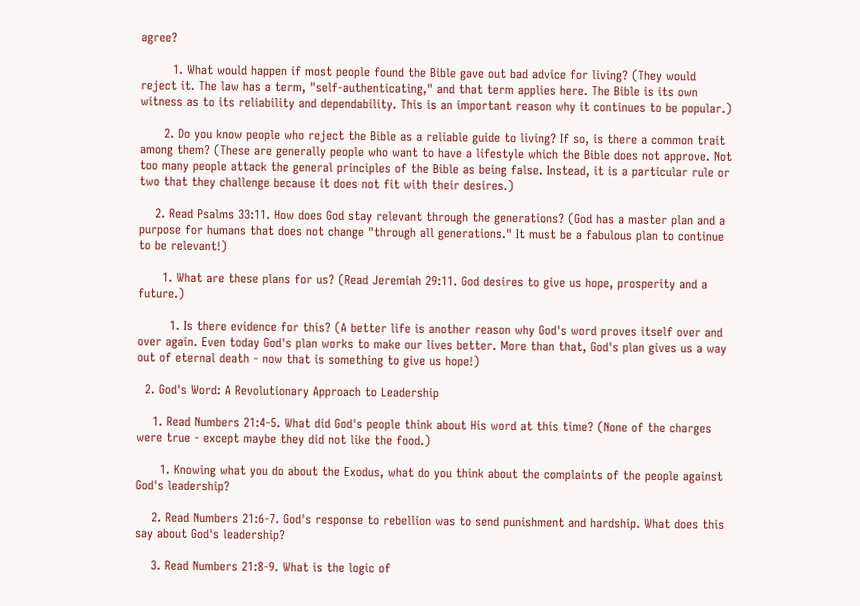agree?

        1. What would happen if most people found the Bible gave out bad advice for living? (They would reject it. The law has a term, "self-authenticating," and that term applies here. The Bible is its own witness as to its reliability and dependability. This is an important reason why it continues to be popular.)

      2. Do you know people who reject the Bible as a reliable guide to living? If so, is there a common trait among them? (These are generally people who want to have a lifestyle which the Bible does not approve. Not too many people attack the general principles of the Bible as being false. Instead, it is a particular rule or two that they challenge because it does not fit with their desires.)

    2. Read Psalms 33:11. How does God stay relevant through the generations? (God has a master plan and a purpose for humans that does not change "through all generations." It must be a fabulous plan to continue to be relevant!)

      1. What are these plans for us? (Read Jeremiah 29:11. God desires to give us hope, prosperity and a future.)

        1. Is there evidence for this? (A better life is another reason why God's word proves itself over and over again. Even today God's plan works to make our lives better. More than that, God's plan gives us a way out of eternal death - now that is something to give us hope!)

  2. God's Word: A Revolutionary Approach to Leadership

    1. Read Numbers 21:4-5. What did God's people think about His word at this time? (None of the charges were true - except maybe they did not like the food.)

      1. Knowing what you do about the Exodus, what do you think about the complaints of the people against God's leadership?

    2. Read Numbers 21:6-7. God's response to rebellion was to send punishment and hardship. What does this say about God's leadership?

    3. Read Numbers 21:8-9. What is the logic of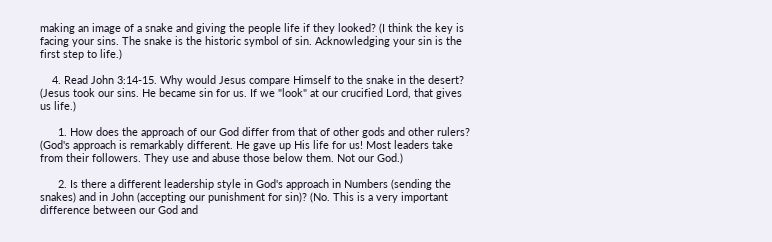making an image of a snake and giving the people life if they looked? (I think the key is facing your sins. The snake is the historic symbol of sin. Acknowledging your sin is the first step to life.)

    4. Read John 3:14-15. Why would Jesus compare Himself to the snake in the desert? (Jesus took our sins. He became sin for us. If we "look" at our crucified Lord, that gives us life.)

      1. How does the approach of our God differ from that of other gods and other rulers? (God's approach is remarkably different. He gave up His life for us! Most leaders take from their followers. They use and abuse those below them. Not our God.)

      2. Is there a different leadership style in God's approach in Numbers (sending the snakes) and in John (accepting our punishment for sin)? (No. This is a very important difference between our God and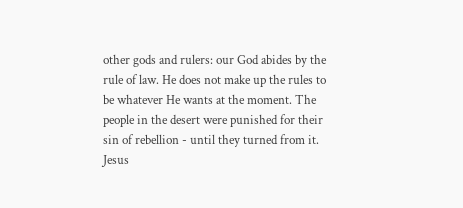other gods and rulers: our God abides by the rule of law. He does not make up the rules to be whatever He wants at the moment. The people in the desert were punished for their sin of rebellion - until they turned from it. Jesus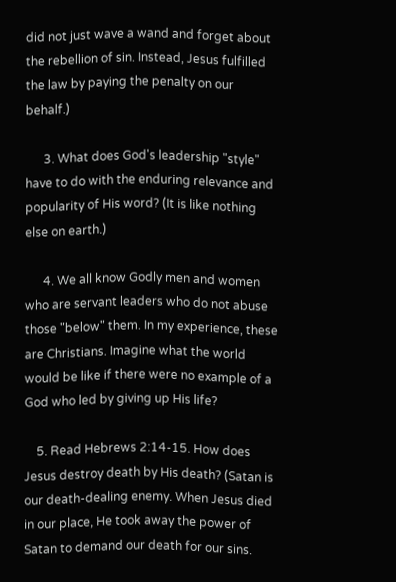did not just wave a wand and forget about the rebellion of sin. Instead, Jesus fulfilled the law by paying the penalty on our behalf.)

      3. What does God's leadership "style" have to do with the enduring relevance and popularity of His word? (It is like nothing else on earth.)

      4. We all know Godly men and women who are servant leaders who do not abuse those "below" them. In my experience, these are Christians. Imagine what the world would be like if there were no example of a God who led by giving up His life?

    5. Read Hebrews 2:14-15. How does Jesus destroy death by His death? (Satan is our death-dealing enemy. When Jesus died in our place, He took away the power of Satan to demand our death for our sins.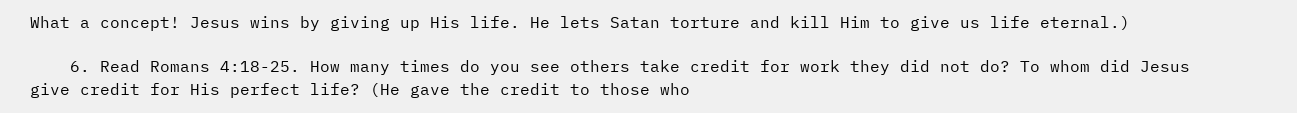What a concept! Jesus wins by giving up His life. He lets Satan torture and kill Him to give us life eternal.)

    6. Read Romans 4:18-25. How many times do you see others take credit for work they did not do? To whom did Jesus give credit for His perfect life? (He gave the credit to those who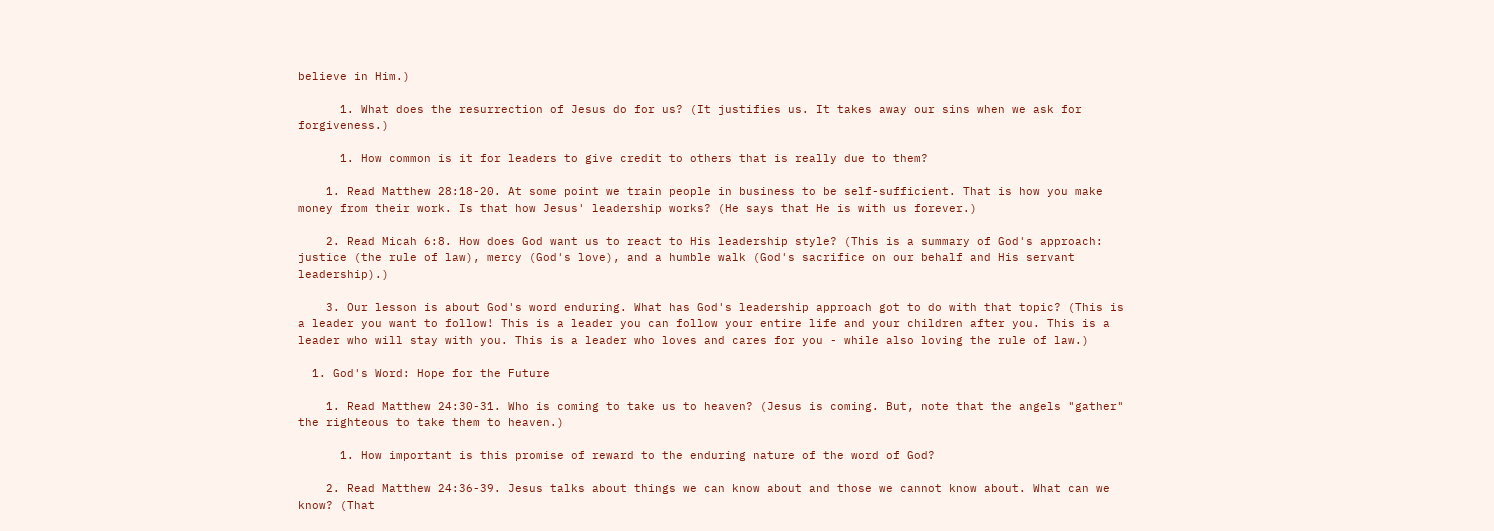believe in Him.)

      1. What does the resurrection of Jesus do for us? (It justifies us. It takes away our sins when we ask for forgiveness.)

      1. How common is it for leaders to give credit to others that is really due to them?

    1. Read Matthew 28:18-20. At some point we train people in business to be self-sufficient. That is how you make money from their work. Is that how Jesus' leadership works? (He says that He is with us forever.)

    2. Read Micah 6:8. How does God want us to react to His leadership style? (This is a summary of God's approach: justice (the rule of law), mercy (God's love), and a humble walk (God's sacrifice on our behalf and His servant leadership).)

    3. Our lesson is about God's word enduring. What has God's leadership approach got to do with that topic? (This is a leader you want to follow! This is a leader you can follow your entire life and your children after you. This is a leader who will stay with you. This is a leader who loves and cares for you - while also loving the rule of law.)

  1. God's Word: Hope for the Future

    1. Read Matthew 24:30-31. Who is coming to take us to heaven? (Jesus is coming. But, note that the angels "gather" the righteous to take them to heaven.)

      1. How important is this promise of reward to the enduring nature of the word of God?

    2. Read Matthew 24:36-39. Jesus talks about things we can know about and those we cannot know about. What can we know? (That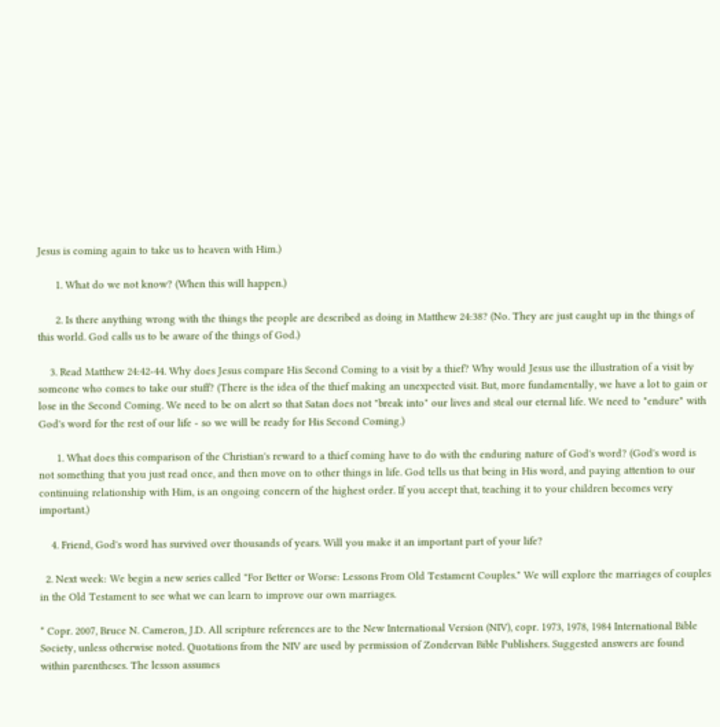Jesus is coming again to take us to heaven with Him.)

      1. What do we not know? (When this will happen.)

      2. Is there anything wrong with the things the people are described as doing in Matthew 24:38? (No. They are just caught up in the things of this world. God calls us to be aware of the things of God.)

    3. Read Matthew 24:42-44. Why does Jesus compare His Second Coming to a visit by a thief? Why would Jesus use the illustration of a visit by someone who comes to take our stuff? (There is the idea of the thief making an unexpected visit. But, more fundamentally, we have a lot to gain or lose in the Second Coming. We need to be on alert so that Satan does not "break into" our lives and steal our eternal life. We need to "endure" with God's word for the rest of our life - so we will be ready for His Second Coming.)

      1. What does this comparison of the Christian's reward to a thief coming have to do with the enduring nature of God's word? (God's word is not something that you just read once, and then move on to other things in life. God tells us that being in His word, and paying attention to our continuing relationship with Him, is an ongoing concern of the highest order. If you accept that, teaching it to your children becomes very important.)

    4. Friend, God's word has survived over thousands of years. Will you make it an important part of your life?

  2. Next week: We begin a new series called "For Better or Worse: Lessons From Old Testament Couples." We will explore the marriages of couples in the Old Testament to see what we can learn to improve our own marriages.

* Copr. 2007, Bruce N. Cameron, J.D. All scripture references are to the New International Version (NIV), copr. 1973, 1978, 1984 International Bible Society, unless otherwise noted. Quotations from the NIV are used by permission of Zondervan Bible Publishers. Suggested answers are found within parentheses. The lesson assumes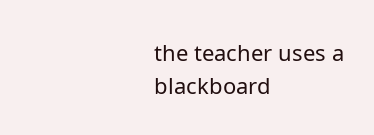the teacher uses a blackboard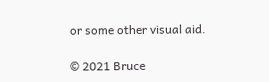or some other visual aid.

© 2021 Bruce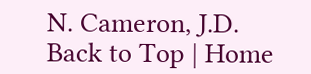N. Cameron, J.D.
Back to Top | Home